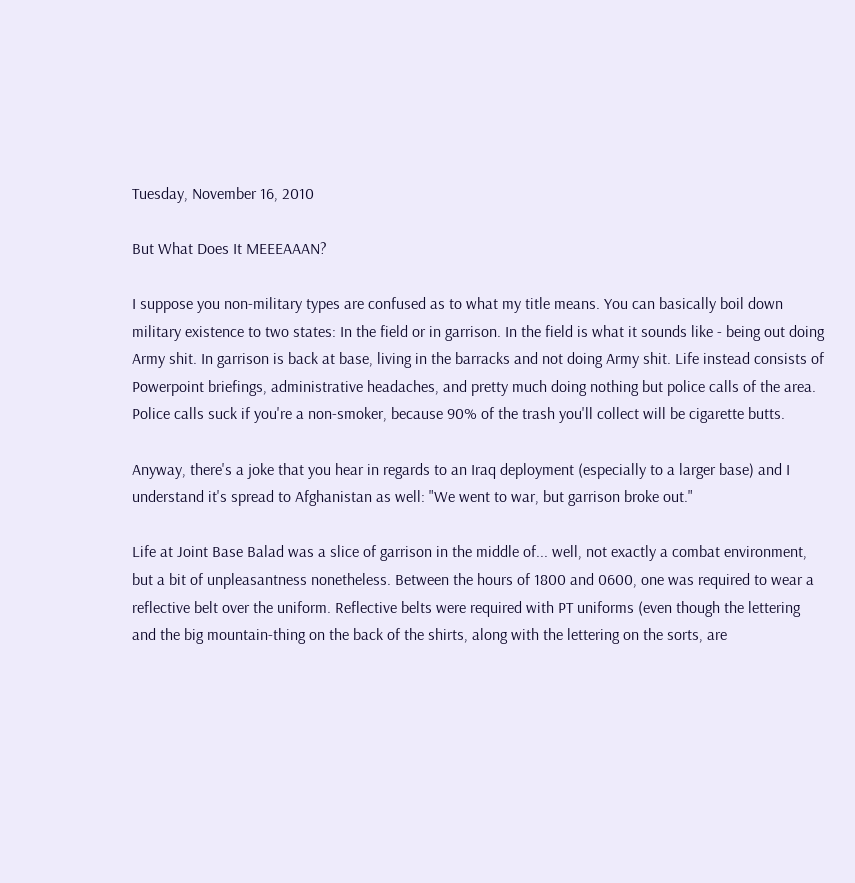Tuesday, November 16, 2010

But What Does It MEEEAAAN?

I suppose you non-military types are confused as to what my title means. You can basically boil down military existence to two states: In the field or in garrison. In the field is what it sounds like - being out doing Army shit. In garrison is back at base, living in the barracks and not doing Army shit. Life instead consists of Powerpoint briefings, administrative headaches, and pretty much doing nothing but police calls of the area. Police calls suck if you're a non-smoker, because 90% of the trash you'll collect will be cigarette butts.

Anyway, there's a joke that you hear in regards to an Iraq deployment (especially to a larger base) and I understand it's spread to Afghanistan as well: "We went to war, but garrison broke out."

Life at Joint Base Balad was a slice of garrison in the middle of... well, not exactly a combat environment, but a bit of unpleasantness nonetheless. Between the hours of 1800 and 0600, one was required to wear a reflective belt over the uniform. Reflective belts were required with PT uniforms (even though the lettering and the big mountain-thing on the back of the shirts, along with the lettering on the sorts, are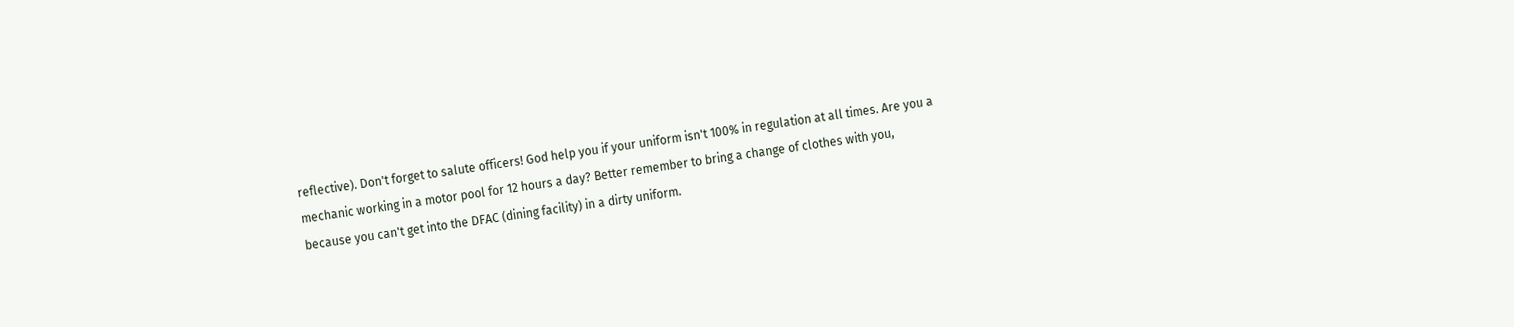reflective). Don't forget to salute officers! God help you if your uniform isn't 100% in regulation at all times. Are you a mechanic working in a motor pool for 12 hours a day? Better remember to bring a change of clothes with you, because you can't get into the DFAC (dining facility) in a dirty uniform.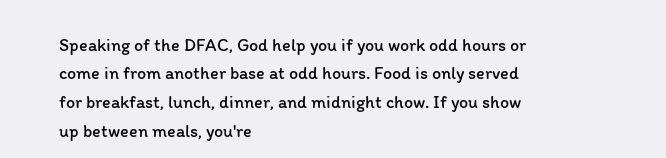Speaking of the DFAC, God help you if you work odd hours or come in from another base at odd hours. Food is only served for breakfast, lunch, dinner, and midnight chow. If you show up between meals, you're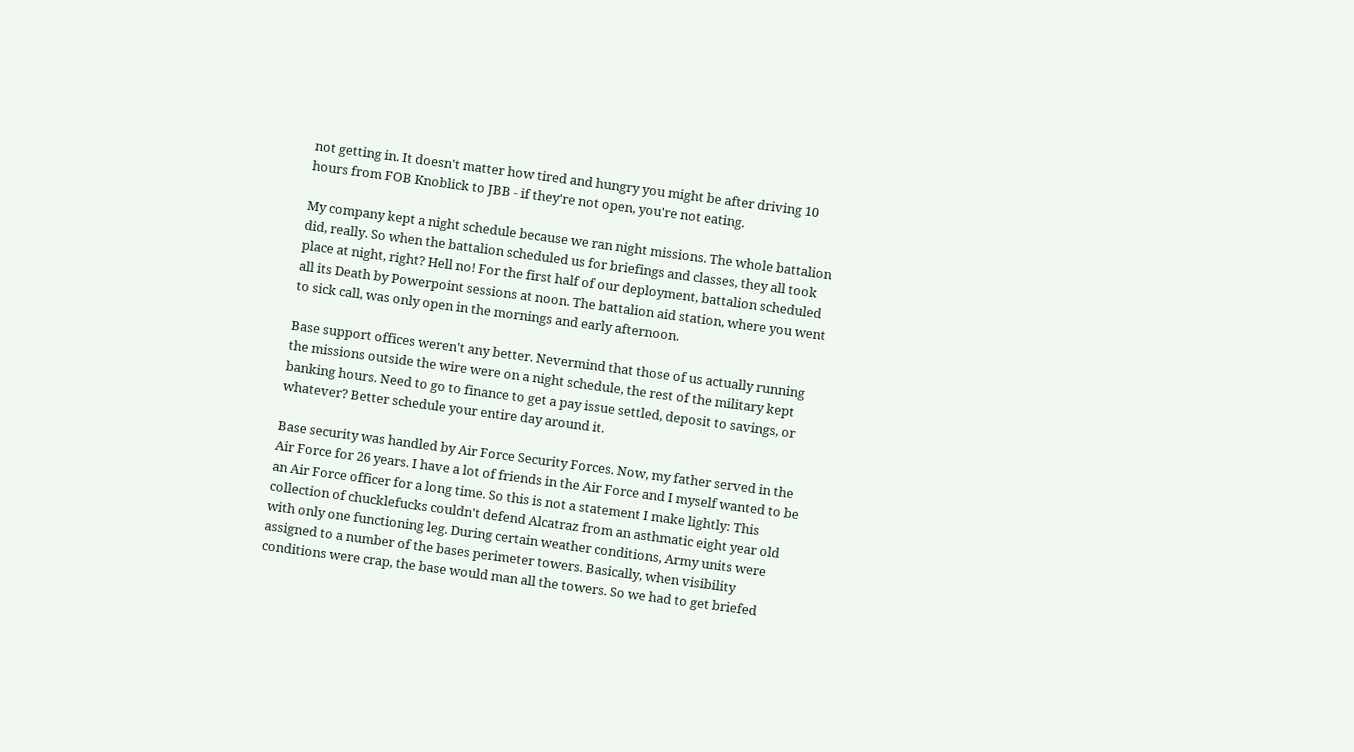not getting in. It doesn't matter how tired and hungry you might be after driving 10 hours from FOB Knoblick to JBB - if they're not open, you're not eating.

My company kept a night schedule because we ran night missions. The whole battalion did, really. So when the battalion scheduled us for briefings and classes, they all took place at night, right? Hell no! For the first half of our deployment, battalion scheduled all its Death by Powerpoint sessions at noon. The battalion aid station, where you went to sick call, was only open in the mornings and early afternoon.

Base support offices weren't any better. Nevermind that those of us actually running the missions outside the wire were on a night schedule, the rest of the military kept banking hours. Need to go to finance to get a pay issue settled, deposit to savings, or whatever? Better schedule your entire day around it.

Base security was handled by Air Force Security Forces. Now, my father served in the Air Force for 26 years. I have a lot of friends in the Air Force and I myself wanted to be an Air Force officer for a long time. So this is not a statement I make lightly: This collection of chucklefucks couldn't defend Alcatraz from an asthmatic eight year old with only one functioning leg. During certain weather conditions, Army units were assigned to a number of the bases perimeter towers. Basically, when visibility conditions were crap, the base would man all the towers. So we had to get briefed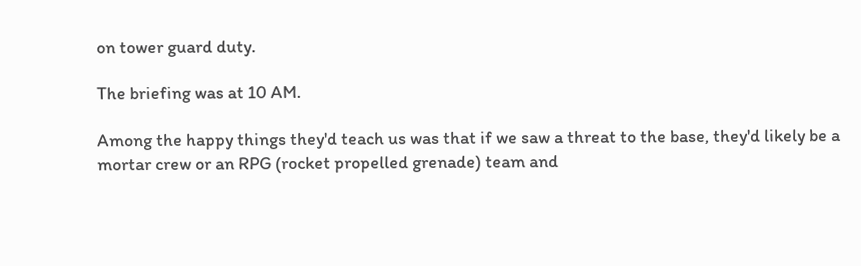on tower guard duty.

The briefing was at 10 AM.

Among the happy things they'd teach us was that if we saw a threat to the base, they'd likely be a mortar crew or an RPG (rocket propelled grenade) team and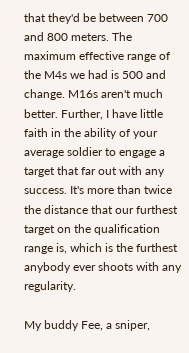that they'd be between 700 and 800 meters. The maximum effective range of the M4s we had is 500 and change. M16s aren't much better. Further, I have little faith in the ability of your average soldier to engage a target that far out with any success. It's more than twice the distance that our furthest target on the qualification range is, which is the furthest anybody ever shoots with any regularity.

My buddy Fee, a sniper,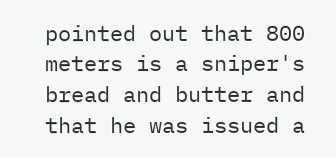pointed out that 800 meters is a sniper's bread and butter and that he was issued a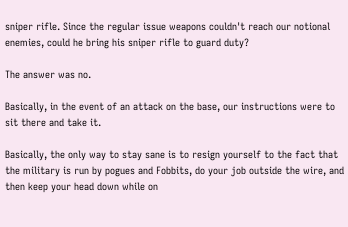sniper rifle. Since the regular issue weapons couldn't reach our notional enemies, could he bring his sniper rifle to guard duty?

The answer was no.

Basically, in the event of an attack on the base, our instructions were to sit there and take it.

Basically, the only way to stay sane is to resign yourself to the fact that the military is run by pogues and Fobbits, do your job outside the wire, and then keep your head down while on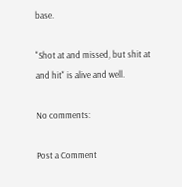base.

"Shot at and missed, but shit at and hit" is alive and well.

No comments:

Post a Comment